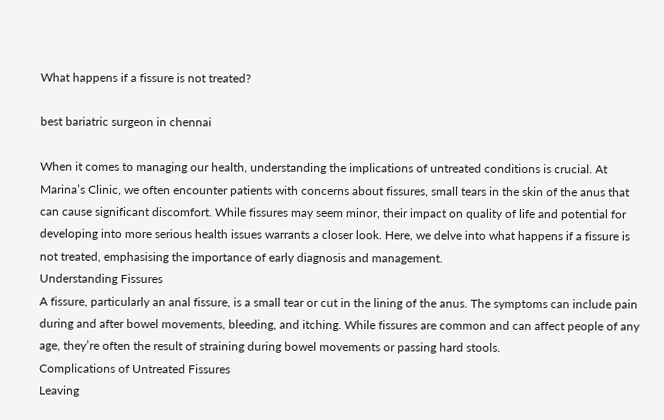What happens if a fissure is not treated?

best bariatric surgeon in chennai

When it comes to managing our health, understanding the implications of untreated conditions is crucial. At Marina’s Clinic, we often encounter patients with concerns about fissures, small tears in the skin of the anus that can cause significant discomfort. While fissures may seem minor, their impact on quality of life and potential for developing into more serious health issues warrants a closer look. Here, we delve into what happens if a fissure is not treated, emphasising the importance of early diagnosis and management.
Understanding Fissures
A fissure, particularly an anal fissure, is a small tear or cut in the lining of the anus. The symptoms can include pain during and after bowel movements, bleeding, and itching. While fissures are common and can affect people of any age, they’re often the result of straining during bowel movements or passing hard stools.
Complications of Untreated Fissures
Leaving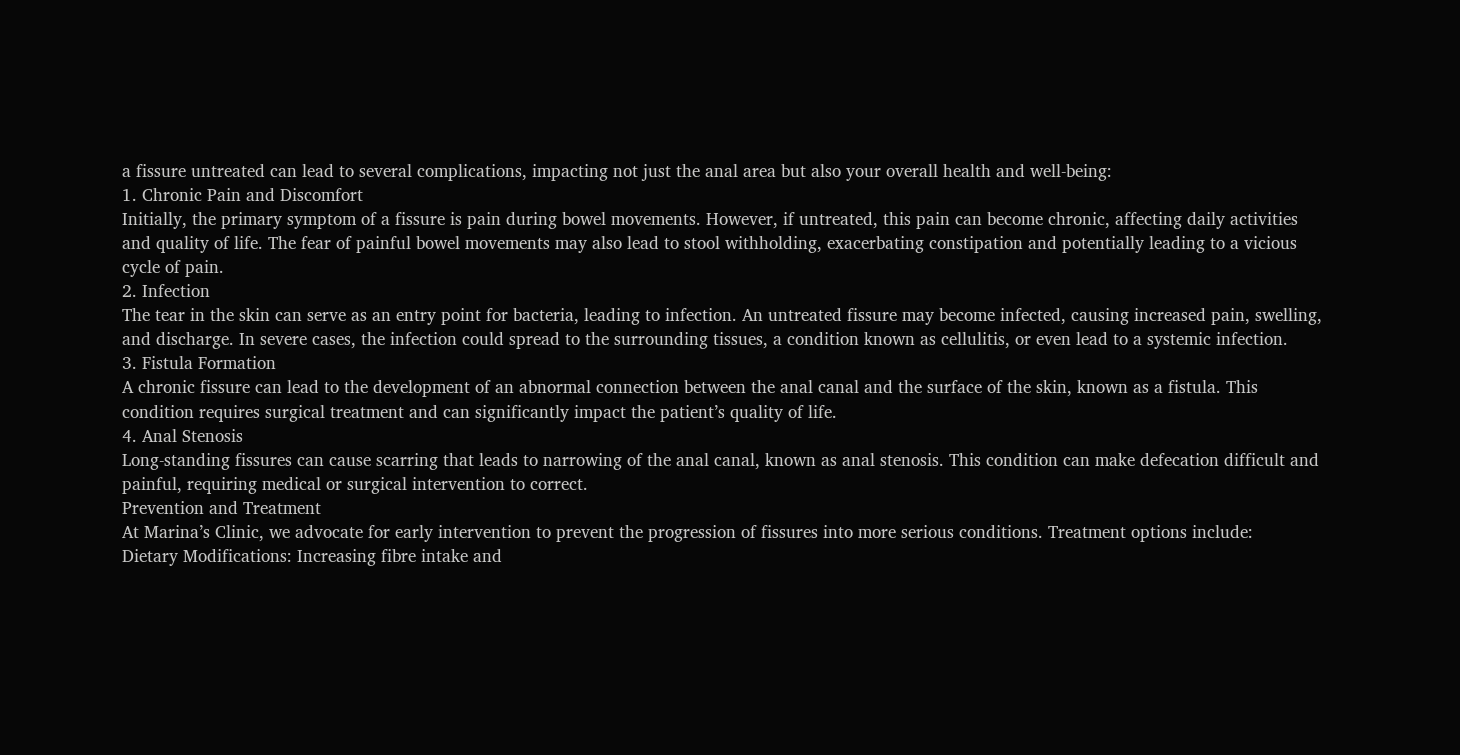a fissure untreated can lead to several complications, impacting not just the anal area but also your overall health and well-being:
1. Chronic Pain and Discomfort
Initially, the primary symptom of a fissure is pain during bowel movements. However, if untreated, this pain can become chronic, affecting daily activities and quality of life. The fear of painful bowel movements may also lead to stool withholding, exacerbating constipation and potentially leading to a vicious cycle of pain.
2. Infection
The tear in the skin can serve as an entry point for bacteria, leading to infection. An untreated fissure may become infected, causing increased pain, swelling, and discharge. In severe cases, the infection could spread to the surrounding tissues, a condition known as cellulitis, or even lead to a systemic infection.
3. Fistula Formation
A chronic fissure can lead to the development of an abnormal connection between the anal canal and the surface of the skin, known as a fistula. This condition requires surgical treatment and can significantly impact the patient’s quality of life.
4. Anal Stenosis
Long-standing fissures can cause scarring that leads to narrowing of the anal canal, known as anal stenosis. This condition can make defecation difficult and painful, requiring medical or surgical intervention to correct.
Prevention and Treatment
At Marina’s Clinic, we advocate for early intervention to prevent the progression of fissures into more serious conditions. Treatment options include:
Dietary Modifications: Increasing fibre intake and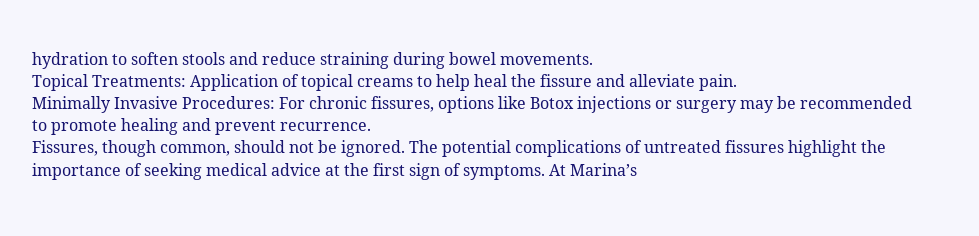hydration to soften stools and reduce straining during bowel movements.
Topical Treatments: Application of topical creams to help heal the fissure and alleviate pain.
Minimally Invasive Procedures: For chronic fissures, options like Botox injections or surgery may be recommended to promote healing and prevent recurrence.
Fissures, though common, should not be ignored. The potential complications of untreated fissures highlight the importance of seeking medical advice at the first sign of symptoms. At Marina’s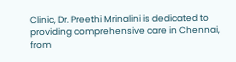Clinic, Dr. Preethi Mrinalini is dedicated to providing comprehensive care in Chennai, from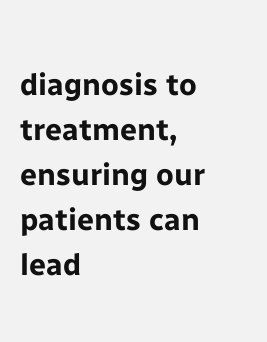diagnosis to treatment, ensuring our patients can lead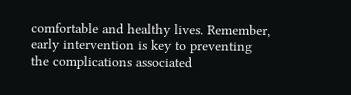comfortable and healthy lives. Remember, early intervention is key to preventing the complications associated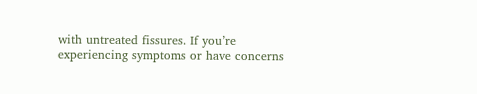with untreated fissures. If you’re experiencing symptoms or have concerns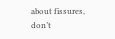about fissures, don’t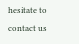hesitate to contact us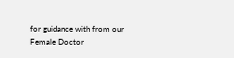for guidance with from our Female Doctor